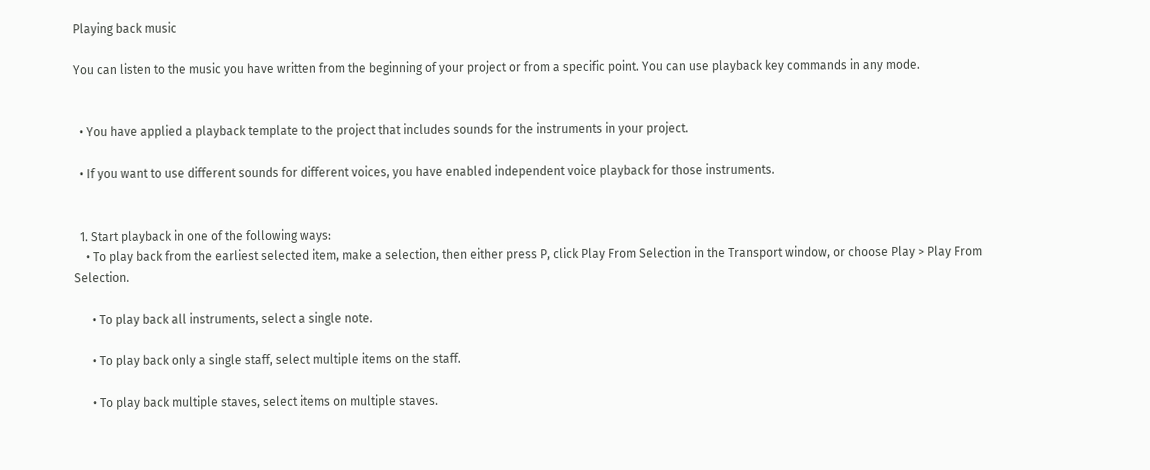Playing back music

You can listen to the music you have written from the beginning of your project or from a specific point. You can use playback key commands in any mode.


  • You have applied a playback template to the project that includes sounds for the instruments in your project.

  • If you want to use different sounds for different voices, you have enabled independent voice playback for those instruments.


  1. Start playback in one of the following ways:
    • To play back from the earliest selected item, make a selection, then either press P, click Play From Selection in the Transport window, or choose Play > Play From Selection.

      • To play back all instruments, select a single note.

      • To play back only a single staff, select multiple items on the staff.

      • To play back multiple staves, select items on multiple staves.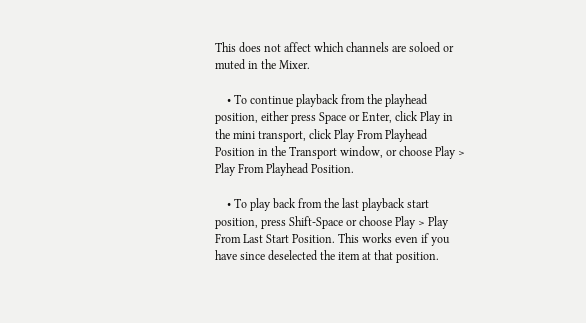This does not affect which channels are soloed or muted in the Mixer.

    • To continue playback from the playhead position, either press Space or Enter, click Play in the mini transport, click Play From Playhead Position in the Transport window, or choose Play > Play From Playhead Position.

    • To play back from the last playback start position, press Shift-Space or choose Play > Play From Last Start Position. This works even if you have since deselected the item at that position.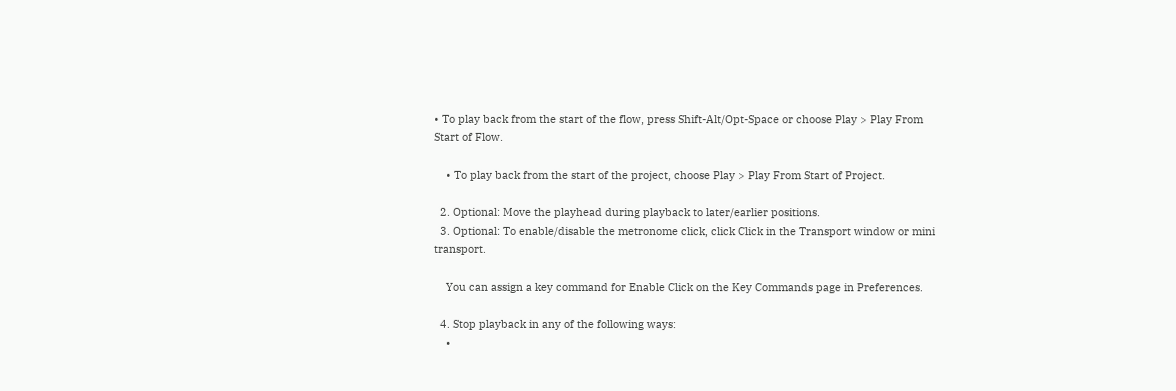• To play back from the start of the flow, press Shift-Alt/Opt-Space or choose Play > Play From Start of Flow.

    • To play back from the start of the project, choose Play > Play From Start of Project.

  2. Optional: Move the playhead during playback to later/earlier positions.
  3. Optional: To enable/disable the metronome click, click Click in the Transport window or mini transport.

    You can assign a key command for Enable Click on the Key Commands page in Preferences.

  4. Stop playback in any of the following ways:
    •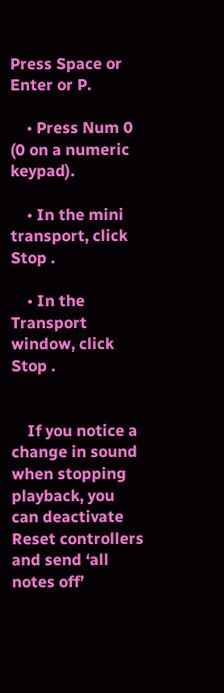Press Space or Enter or P.

    • Press Num 0 (0 on a numeric keypad).

    • In the mini transport, click Stop .

    • In the Transport window, click Stop .


    If you notice a change in sound when stopping playback, you can deactivate Reset controllers and send ‘all notes off’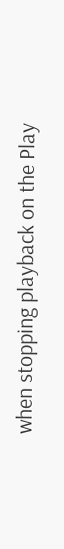when stopping playback on the Play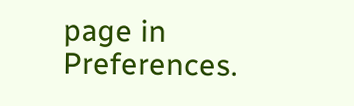page in Preferences.